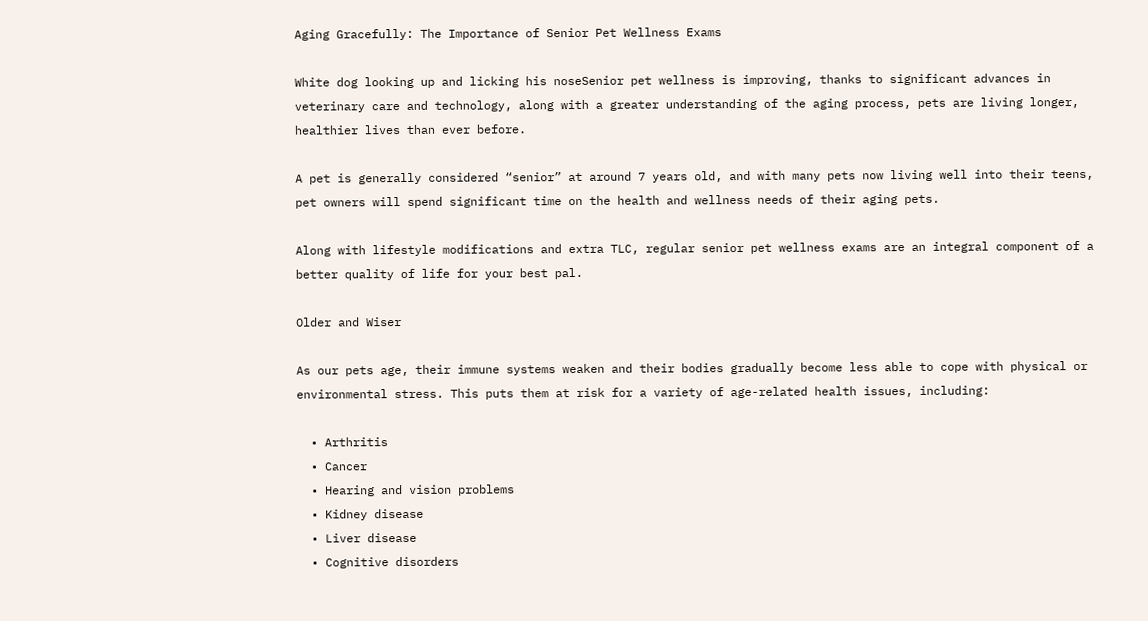Aging Gracefully: The Importance of Senior Pet Wellness Exams

White dog looking up and licking his noseSenior pet wellness is improving, thanks to significant advances in veterinary care and technology, along with a greater understanding of the aging process, pets are living longer, healthier lives than ever before.

A pet is generally considered “senior” at around 7 years old, and with many pets now living well into their teens, pet owners will spend significant time on the health and wellness needs of their aging pets.

Along with lifestyle modifications and extra TLC, regular senior pet wellness exams are an integral component of a better quality of life for your best pal.

Older and Wiser

As our pets age, their immune systems weaken and their bodies gradually become less able to cope with physical or environmental stress. This puts them at risk for a variety of age-related health issues, including:

  • Arthritis
  • Cancer
  • Hearing and vision problems
  • Kidney disease
  • Liver disease
  • Cognitive disorders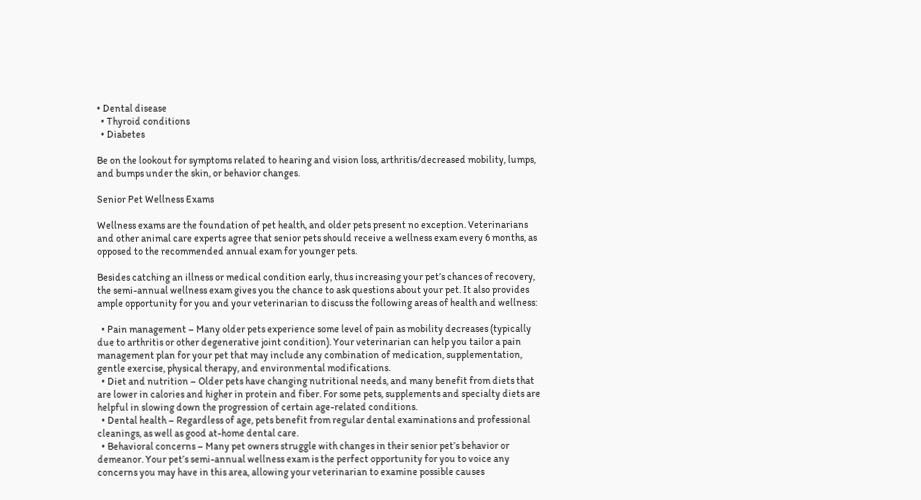• Dental disease
  • Thyroid conditions
  • Diabetes

Be on the lookout for symptoms related to hearing and vision loss, arthritis/decreased mobility, lumps, and bumps under the skin, or behavior changes.

Senior Pet Wellness Exams

Wellness exams are the foundation of pet health, and older pets present no exception. Veterinarians and other animal care experts agree that senior pets should receive a wellness exam every 6 months, as opposed to the recommended annual exam for younger pets.

Besides catching an illness or medical condition early, thus increasing your pet’s chances of recovery, the semi-annual wellness exam gives you the chance to ask questions about your pet. It also provides ample opportunity for you and your veterinarian to discuss the following areas of health and wellness:

  • Pain management – Many older pets experience some level of pain as mobility decreases (typically due to arthritis or other degenerative joint condition). Your veterinarian can help you tailor a pain management plan for your pet that may include any combination of medication, supplementation, gentle exercise, physical therapy, and environmental modifications.
  • Diet and nutrition – Older pets have changing nutritional needs, and many benefit from diets that are lower in calories and higher in protein and fiber. For some pets, supplements and specialty diets are helpful in slowing down the progression of certain age-related conditions.
  • Dental health – Regardless of age, pets benefit from regular dental examinations and professional cleanings, as well as good at-home dental care.
  • Behavioral concerns – Many pet owners struggle with changes in their senior pet’s behavior or demeanor. Your pet’s semi-annual wellness exam is the perfect opportunity for you to voice any concerns you may have in this area, allowing your veterinarian to examine possible causes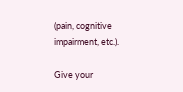(pain, cognitive impairment, etc.).

Give your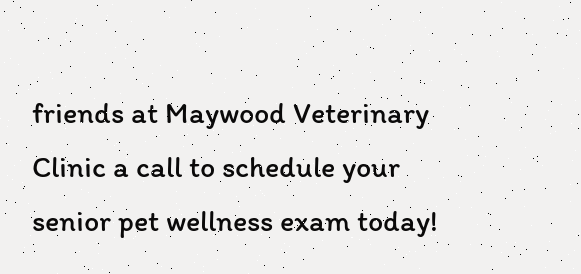friends at Maywood Veterinary Clinic a call to schedule your senior pet wellness exam today!